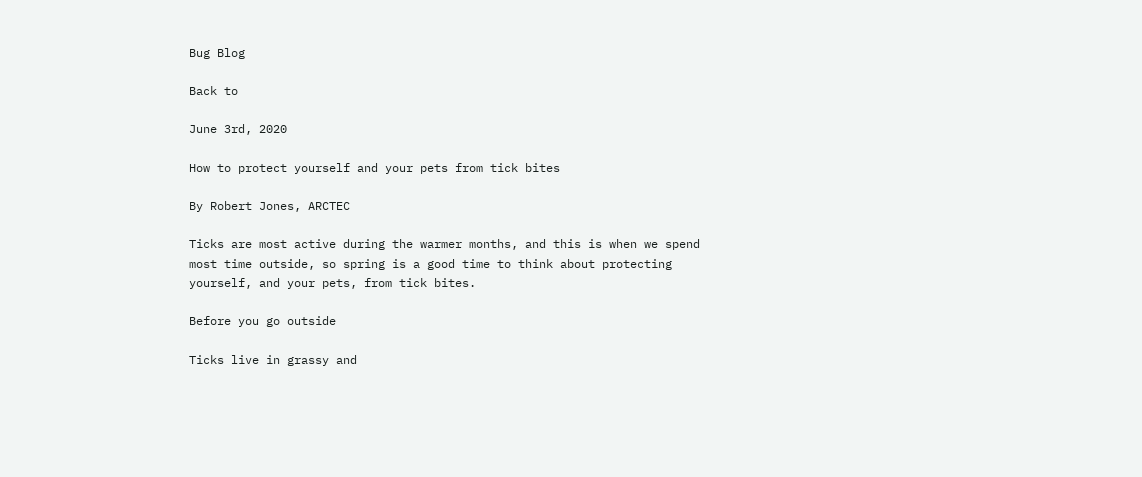Bug Blog

Back to

June 3rd, 2020

How to protect yourself and your pets from tick bites

By Robert Jones, ARCTEC

Ticks are most active during the warmer months, and this is when we spend most time outside, so spring is a good time to think about protecting yourself, and your pets, from tick bites.

Before you go outside

Ticks live in grassy and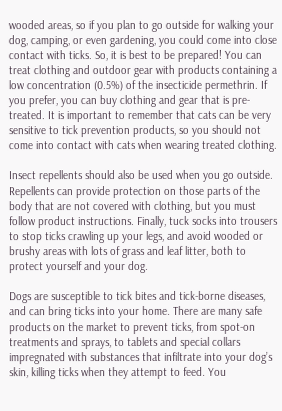wooded areas, so if you plan to go outside for walking your dog, camping, or even gardening, you could come into close contact with ticks. So, it is best to be prepared! You can treat clothing and outdoor gear with products containing a low concentration (0.5%) of the insecticide permethrin. If you prefer, you can buy clothing and gear that is pre-treated. It is important to remember that cats can be very sensitive to tick prevention products, so you should not come into contact with cats when wearing treated clothing.

Insect repellents should also be used when you go outside. Repellents can provide protection on those parts of the body that are not covered with clothing, but you must follow product instructions. Finally, tuck socks into trousers to stop ticks crawling up your legs, and avoid wooded or brushy areas with lots of grass and leaf litter, both to protect yourself and your dog.

Dogs are susceptible to tick bites and tick-borne diseases, and can bring ticks into your home. There are many safe products on the market to prevent ticks, from spot-on treatments and sprays, to tablets and special collars impregnated with substances that infiltrate into your dog’s skin, killing ticks when they attempt to feed. You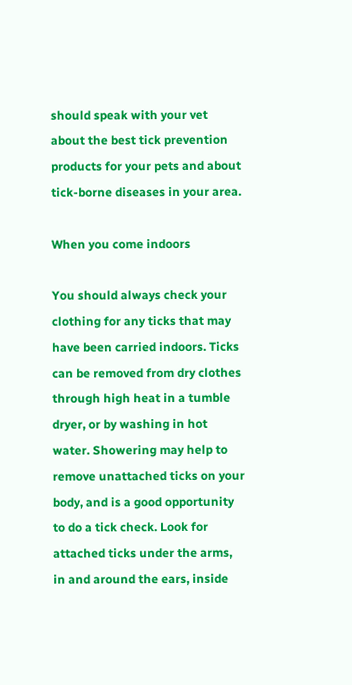should speak with your vet about the best tick prevention products for your pets and about tick-borne diseases in your area.

When you come indoors

You should always check your clothing for any ticks that may have been carried indoors. Ticks can be removed from dry clothes through high heat in a tumble dryer, or by washing in hot water. Showering may help to remove unattached ticks on your body, and is a good opportunity to do a tick check. Look for attached ticks under the arms, in and around the ears, inside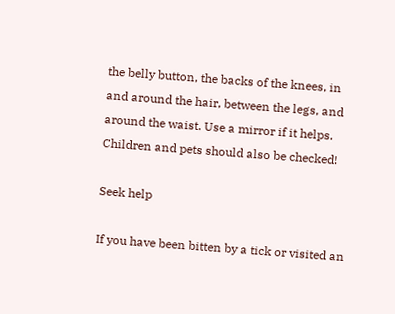the belly button, the backs of the knees, in and around the hair, between the legs, and around the waist. Use a mirror if it helps. Children and pets should also be checked!

Seek help

If you have been bitten by a tick or visited an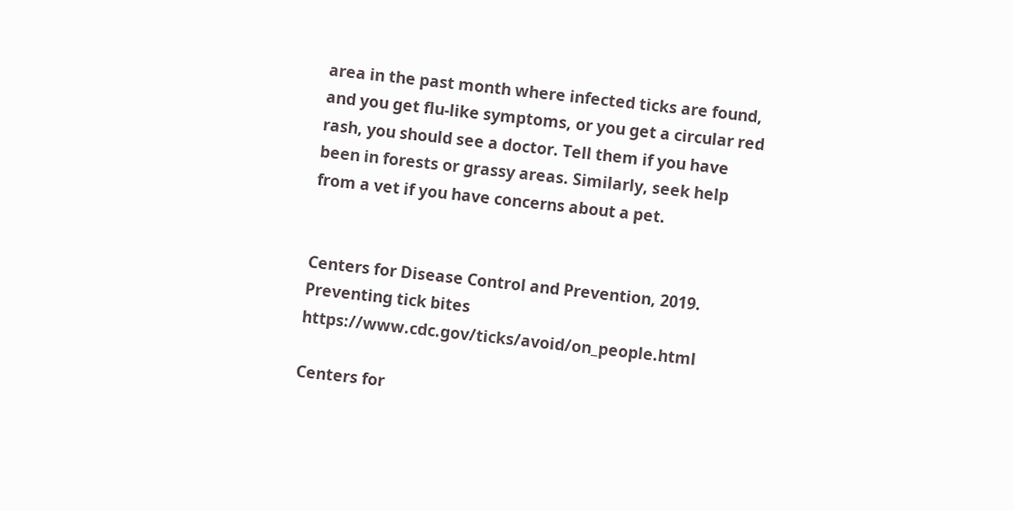area in the past month where infected ticks are found, and you get flu-like symptoms, or you get a circular red rash, you should see a doctor. Tell them if you have been in forests or grassy areas. Similarly, seek help from a vet if you have concerns about a pet.


Centers for Disease Control and Prevention, 2019. Preventing tick bites https://www.cdc.gov/ticks/avoid/on_people.html

Centers for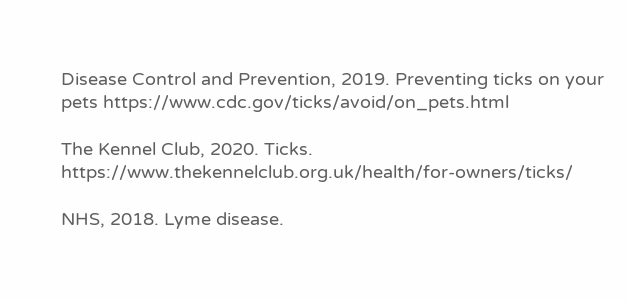Disease Control and Prevention, 2019. Preventing ticks on your pets https://www.cdc.gov/ticks/avoid/on_pets.html

The Kennel Club, 2020. Ticks. https://www.thekennelclub.org.uk/health/for-owners/ticks/

NHS, 2018. Lyme disease.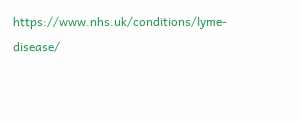https://www.nhs.uk/conditions/lyme-disease/